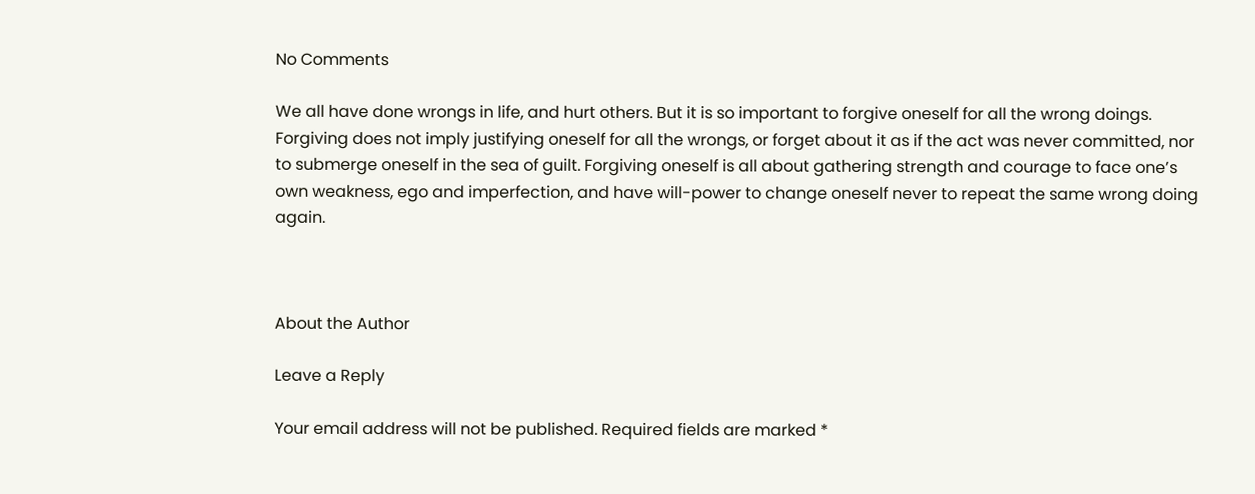No Comments

We all have done wrongs in life, and hurt others. But it is so important to forgive oneself for all the wrong doings. Forgiving does not imply justifying oneself for all the wrongs, or forget about it as if the act was never committed, nor to submerge oneself in the sea of guilt. Forgiving oneself is all about gathering strength and courage to face one’s own weakness, ego and imperfection, and have will-power to change oneself never to repeat the same wrong doing again.



About the Author

Leave a Reply

Your email address will not be published. Required fields are marked *